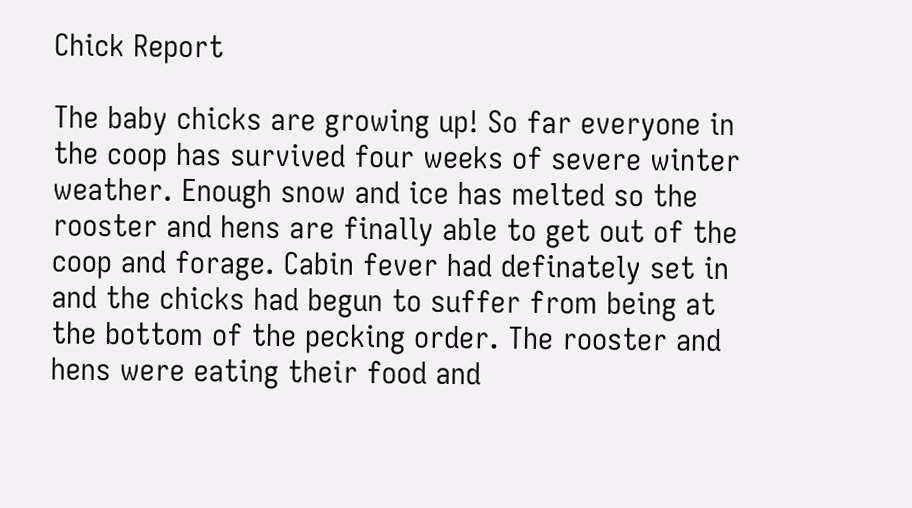Chick Report

The baby chicks are growing up! So far everyone in the coop has survived four weeks of severe winter weather. Enough snow and ice has melted so the rooster and hens are finally able to get out of the coop and forage. Cabin fever had definately set in and the chicks had begun to suffer from being at the bottom of the pecking order. The rooster and hens were eating their food and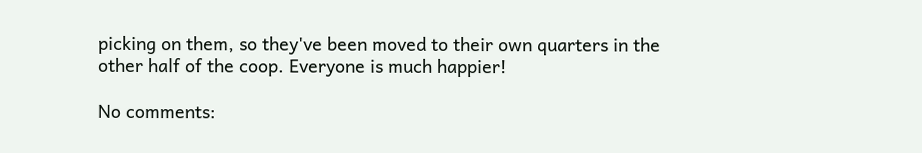picking on them, so they've been moved to their own quarters in the other half of the coop. Everyone is much happier!

No comments: